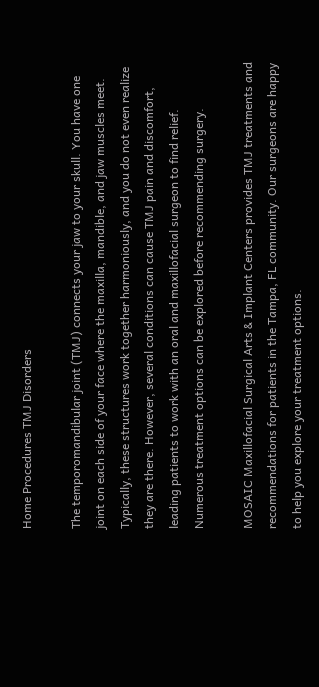Home Procedures TMJ Disorders

The temporomandibular joint (TMJ) connects your jaw to your skull. You have one joint on each side of your face where the maxilla, mandible, and jaw muscles meet. Typically, these structures work together harmoniously, and you do not even realize they are there. However, several conditions can cause TMJ pain and discomfort, leading patients to work with an oral and maxillofacial surgeon to find relief. Numerous treatment options can be explored before recommending surgery.

MOSAIC Maxillofacial Surgical Arts & Implant Centers provides TMJ treatments and recommendations for patients in the Tampa, FL community. Our surgeons are happy to help you explore your treatment options.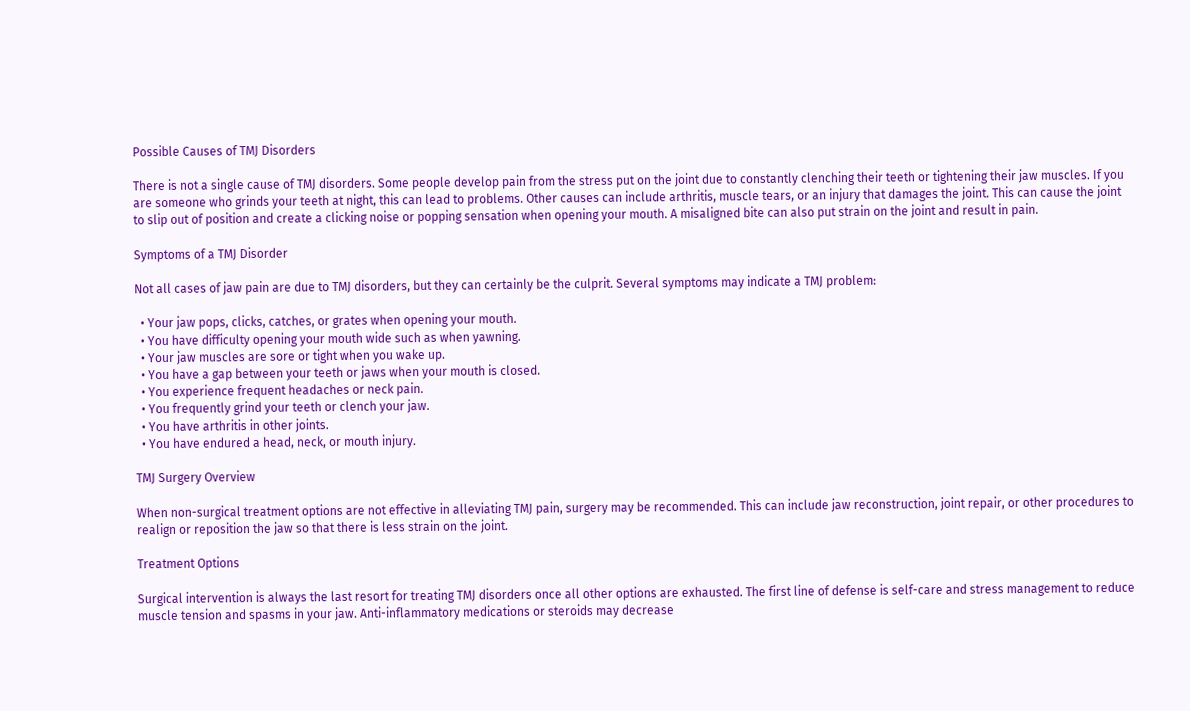Possible Causes of TMJ Disorders

There is not a single cause of TMJ disorders. Some people develop pain from the stress put on the joint due to constantly clenching their teeth or tightening their jaw muscles. If you are someone who grinds your teeth at night, this can lead to problems. Other causes can include arthritis, muscle tears, or an injury that damages the joint. This can cause the joint to slip out of position and create a clicking noise or popping sensation when opening your mouth. A misaligned bite can also put strain on the joint and result in pain.

Symptoms of a TMJ Disorder

Not all cases of jaw pain are due to TMJ disorders, but they can certainly be the culprit. Several symptoms may indicate a TMJ problem:

  • Your jaw pops, clicks, catches, or grates when opening your mouth.
  • You have difficulty opening your mouth wide such as when yawning.
  • Your jaw muscles are sore or tight when you wake up.
  • You have a gap between your teeth or jaws when your mouth is closed.
  • You experience frequent headaches or neck pain.
  • You frequently grind your teeth or clench your jaw.
  • You have arthritis in other joints.
  • You have endured a head, neck, or mouth injury.

TMJ Surgery Overview

When non-surgical treatment options are not effective in alleviating TMJ pain, surgery may be recommended. This can include jaw reconstruction, joint repair, or other procedures to realign or reposition the jaw so that there is less strain on the joint.

Treatment Options

Surgical intervention is always the last resort for treating TMJ disorders once all other options are exhausted. The first line of defense is self-care and stress management to reduce muscle tension and spasms in your jaw. Anti-inflammatory medications or steroids may decrease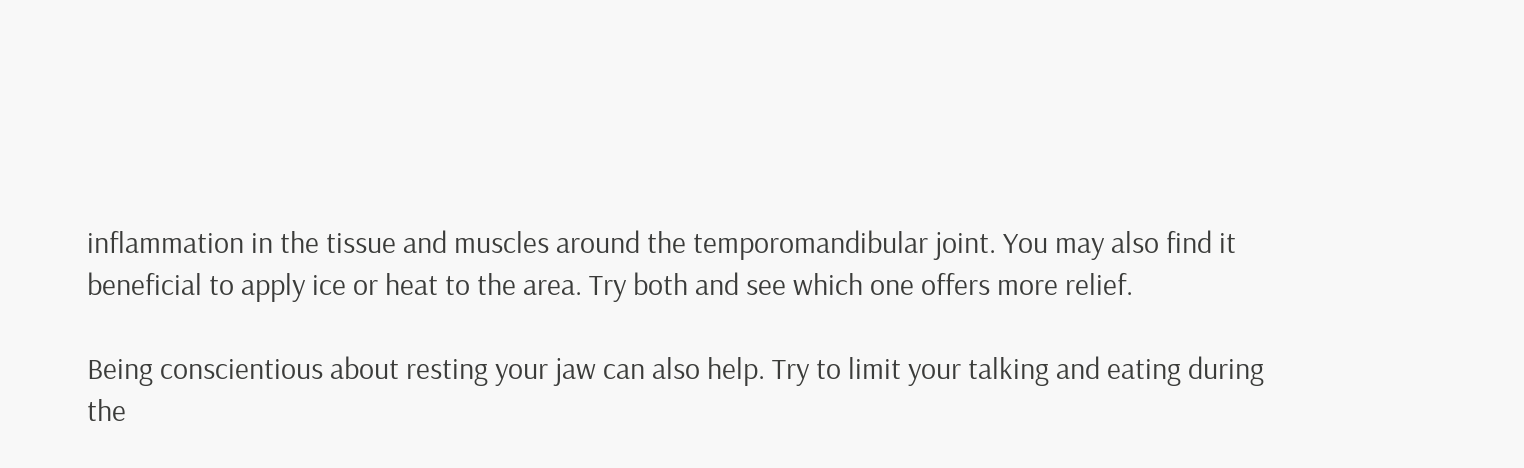inflammation in the tissue and muscles around the temporomandibular joint. You may also find it beneficial to apply ice or heat to the area. Try both and see which one offers more relief.

Being conscientious about resting your jaw can also help. Try to limit your talking and eating during the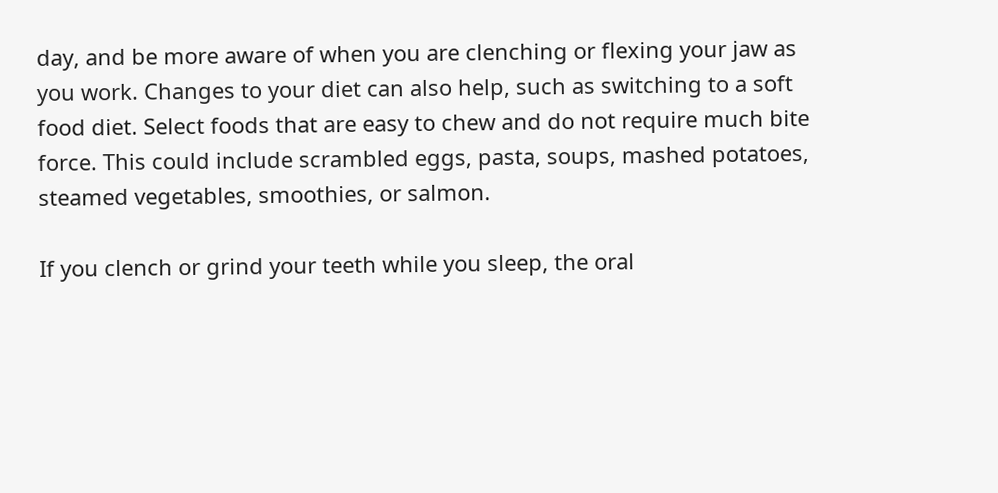day, and be more aware of when you are clenching or flexing your jaw as you work. Changes to your diet can also help, such as switching to a soft food diet. Select foods that are easy to chew and do not require much bite force. This could include scrambled eggs, pasta, soups, mashed potatoes, steamed vegetables, smoothies, or salmon.

If you clench or grind your teeth while you sleep, the oral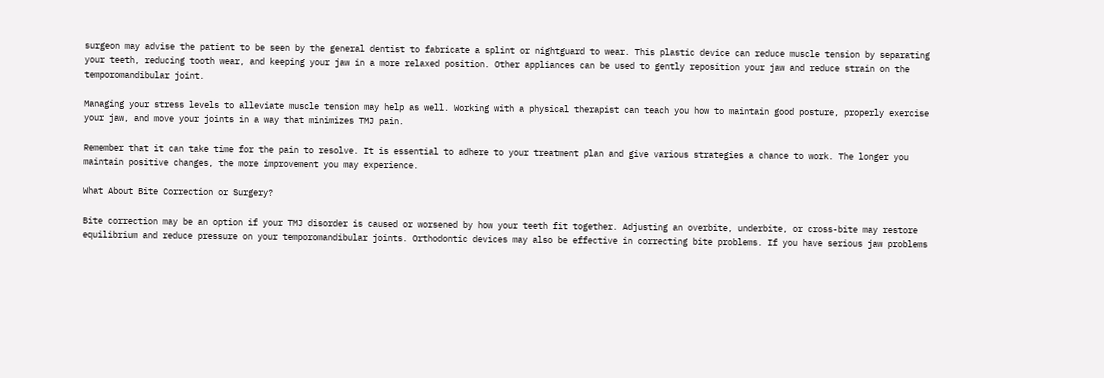surgeon may advise the patient to be seen by the general dentist to fabricate a splint or nightguard to wear. This plastic device can reduce muscle tension by separating your teeth, reducing tooth wear, and keeping your jaw in a more relaxed position. Other appliances can be used to gently reposition your jaw and reduce strain on the temporomandibular joint.

Managing your stress levels to alleviate muscle tension may help as well. Working with a physical therapist can teach you how to maintain good posture, properly exercise your jaw, and move your joints in a way that minimizes TMJ pain.

Remember that it can take time for the pain to resolve. It is essential to adhere to your treatment plan and give various strategies a chance to work. The longer you maintain positive changes, the more improvement you may experience.

What About Bite Correction or Surgery?

Bite correction may be an option if your TMJ disorder is caused or worsened by how your teeth fit together. Adjusting an overbite, underbite, or cross-bite may restore equilibrium and reduce pressure on your temporomandibular joints. Orthodontic devices may also be effective in correcting bite problems. If you have serious jaw problems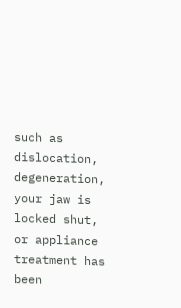such as dislocation, degeneration, your jaw is locked shut, or appliance treatment has been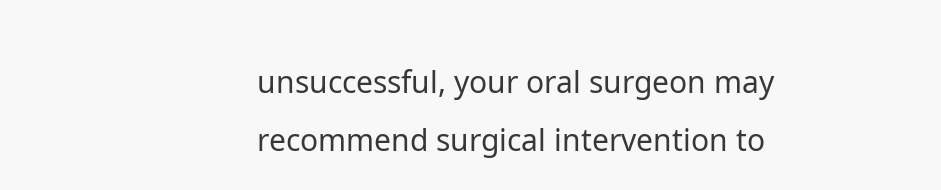unsuccessful, your oral surgeon may recommend surgical intervention to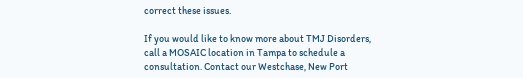correct these issues.

If you would like to know more about TMJ Disorders, call a MOSAIC location in Tampa to schedule a consultation. Contact our Westchase, New Port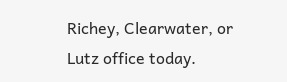Richey, Clearwater, or Lutz office today.